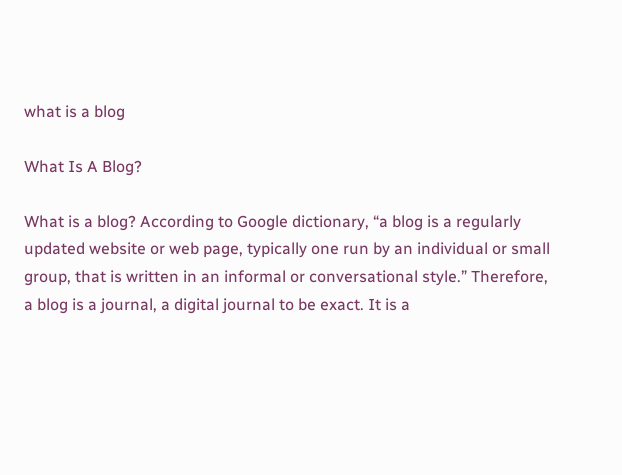what is a blog

What Is A Blog?

What is a blog? According to Google dictionary, “a blog is a regularly updated website or web page, typically one run by an individual or small group, that is written in an informal or conversational style.” Therefore, a blog is a journal, a digital journal to be exact. It is a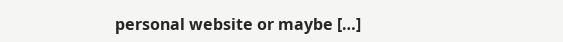personal website or maybe […]